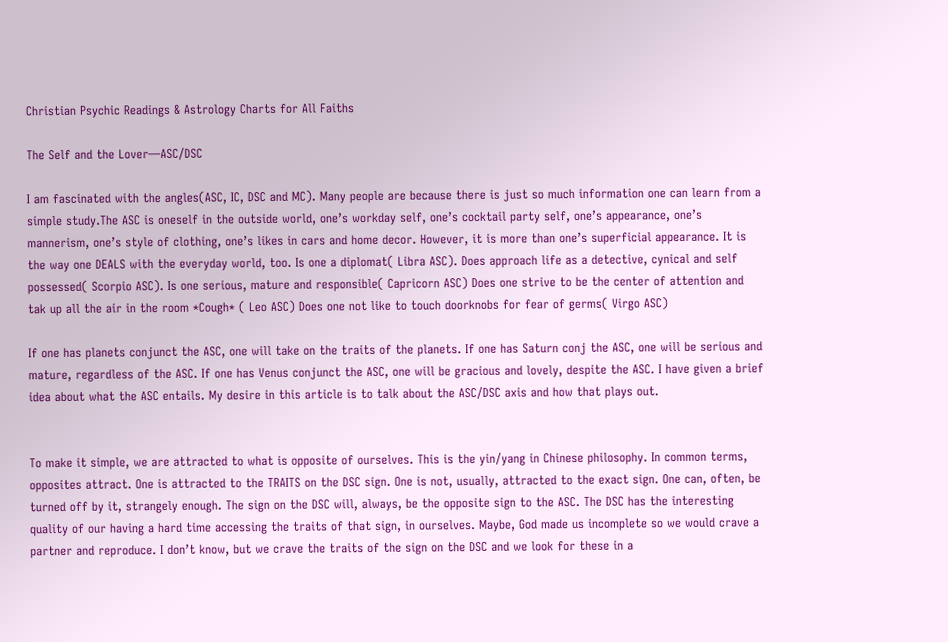Christian Psychic Readings & Astrology Charts for All Faiths

The Self and the Lover—ASC/DSC

I am fascinated with the angles(ASC, IC, DSC and MC). Many people are because there is just so much information one can learn from a simple study.The ASC is oneself in the outside world, one’s workday self, one’s cocktail party self, one’s appearance, one’s mannerism, one’s style of clothing, one’s likes in cars and home decor. However, it is more than one’s superficial appearance. It is the way one DEALS with the everyday world, too. Is one a diplomat( Libra ASC). Does approach life as a detective, cynical and self possessed( Scorpio ASC). Is one serious, mature and responsible( Capricorn ASC) Does one strive to be the center of attention and tak up all the air in the room *Cough* ( Leo ASC) Does one not like to touch doorknobs for fear of germs( Virgo ASC)

If one has planets conjunct the ASC, one will take on the traits of the planets. If one has Saturn conj the ASC, one will be serious and mature, regardless of the ASC. If one has Venus conjunct the ASC, one will be gracious and lovely, despite the ASC. I have given a brief idea about what the ASC entails. My desire in this article is to talk about the ASC/DSC axis and how that plays out.


To make it simple, we are attracted to what is opposite of ourselves. This is the yin/yang in Chinese philosophy. In common terms, opposites attract. One is attracted to the TRAITS on the DSC sign. One is not, usually, attracted to the exact sign. One can, often, be turned off by it, strangely enough. The sign on the DSC will, always, be the opposite sign to the ASC. The DSC has the interesting quality of our having a hard time accessing the traits of that sign, in ourselves. Maybe, God made us incomplete so we would crave a partner and reproduce. I don’t know, but we crave the traits of the sign on the DSC and we look for these in a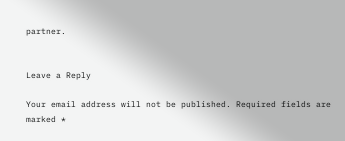partner.


Leave a Reply

Your email address will not be published. Required fields are marked *